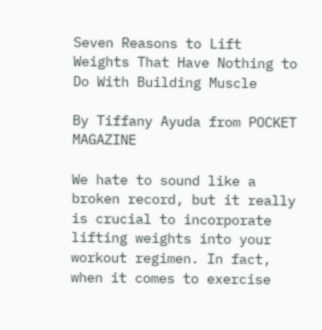Seven Reasons to Lift Weights That Have Nothing to Do With Building Muscle

By Tiffany Ayuda from POCKET MAGAZINE

We hate to sound like a broken record, but it really is crucial to incorporate lifting weights into your workout regimen. In fact, when it comes to exercise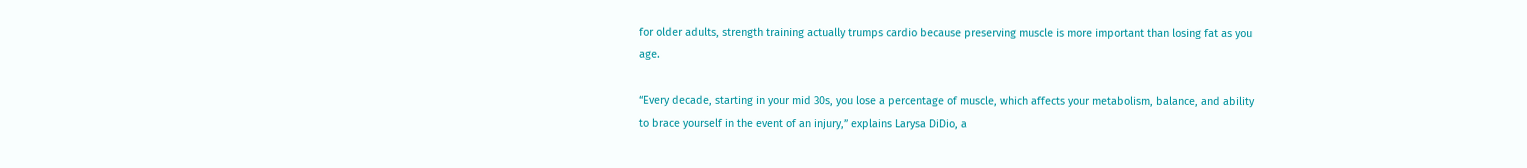for older adults, strength training actually trumps cardio because preserving muscle is more important than losing fat as you age.

“Every decade, starting in your mid 30s, you lose a percentage of muscle, which affects your metabolism, balance, and ability to brace yourself in the event of an injury,” explains Larysa DiDio, a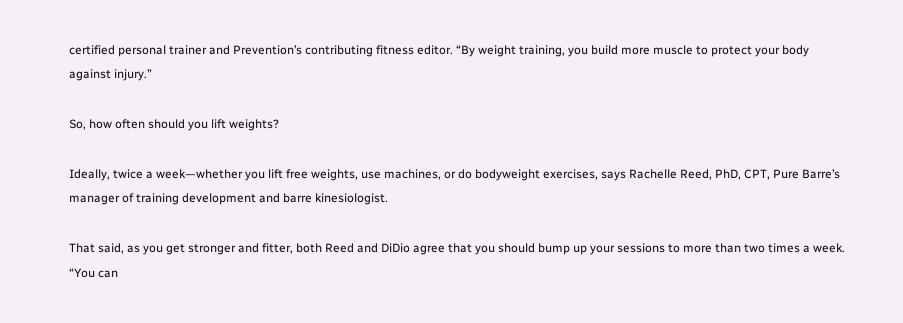certified personal trainer and Prevention’s contributing fitness editor. “By weight training, you build more muscle to protect your body against injury.”

So, how often should you lift weights?

Ideally, twice a week—whether you lift free weights, use machines, or do bodyweight exercises, says Rachelle Reed, PhD, CPT, Pure Barre’s manager of training development and barre kinesiologist.

That said, as you get stronger and fitter, both Reed and DiDio agree that you should bump up your sessions to more than two times a week. “You can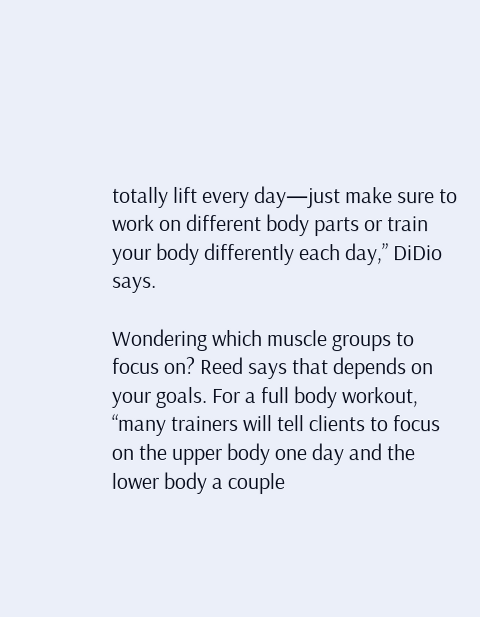totally lift every day—just make sure to work on different body parts or train your body differently each day,” DiDio says.

Wondering which muscle groups to focus on? Reed says that depends on your goals. For a full body workout, “many trainers will tell clients to focus on the upper body one day and the lower body a couple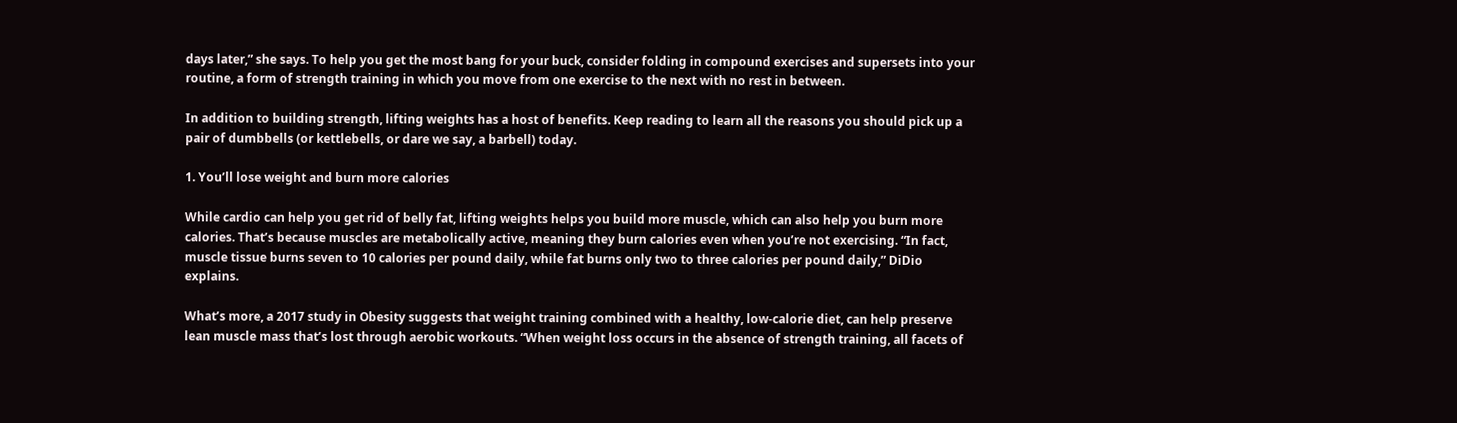days later,” she says. To help you get the most bang for your buck, consider folding in compound exercises and supersets into your routine, a form of strength training in which you move from one exercise to the next with no rest in between.

In addition to building strength, lifting weights has a host of benefits. Keep reading to learn all the reasons you should pick up a pair of dumbbells (or kettlebells, or dare we say, a barbell) today.

1. You’ll lose weight and burn more calories

While cardio can help you get rid of belly fat, lifting weights helps you build more muscle, which can also help you burn more calories. That’s because muscles are metabolically active, meaning they burn calories even when you’re not exercising. “In fact, muscle tissue burns seven to 10 calories per pound daily, while fat burns only two to three calories per pound daily,” DiDio explains.

What’s more, a 2017 study in Obesity suggests that weight training combined with a healthy, low-calorie diet, can help preserve lean muscle mass that’s lost through aerobic workouts. “When weight loss occurs in the absence of strength training, all facets of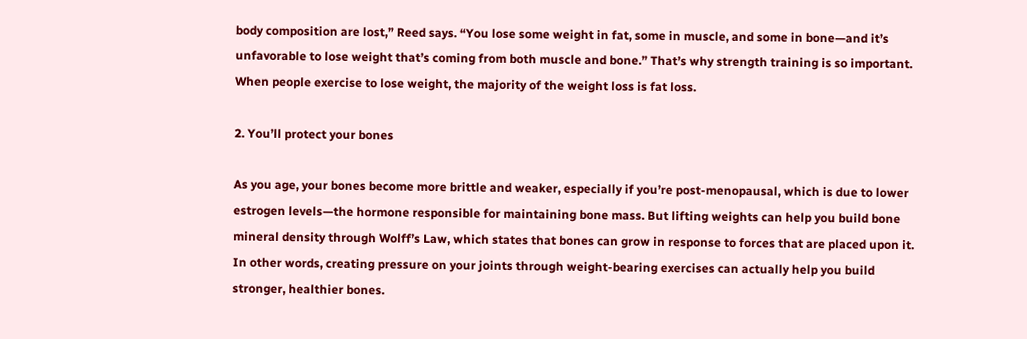body composition are lost,” Reed says. “You lose some weight in fat, some in muscle, and some in bone—and it’s unfavorable to lose weight that’s coming from both muscle and bone.” That’s why strength training is so important. When people exercise to lose weight, the majority of the weight loss is fat loss.

2. You’ll protect your bones

As you age, your bones become more brittle and weaker, especially if you’re post-menopausal, which is due to lower estrogen levels—the hormone responsible for maintaining bone mass. But lifting weights can help you build bone mineral density through Wolff’s Law, which states that bones can grow in response to forces that are placed upon it. In other words, creating pressure on your joints through weight-bearing exercises can actually help you build stronger, healthier bones.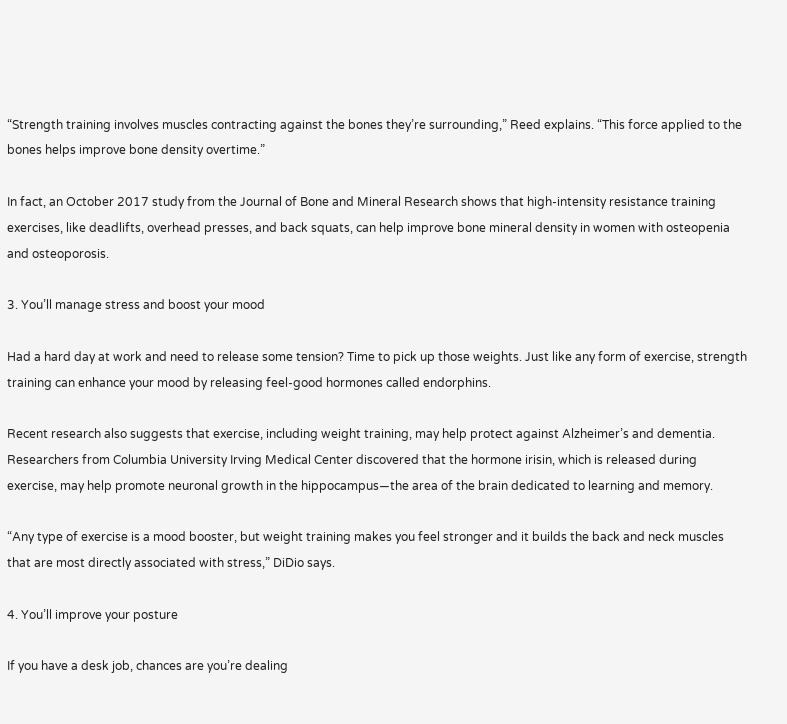“Strength training involves muscles contracting against the bones they’re surrounding,” Reed explains. “This force applied to the bones helps improve bone density overtime.”

In fact, an October 2017 study from the Journal of Bone and Mineral Research shows that high-intensity resistance training exercises, like deadlifts, overhead presses, and back squats, can help improve bone mineral density in women with osteopenia and osteoporosis.

3. You’ll manage stress and boost your mood

Had a hard day at work and need to release some tension? Time to pick up those weights. Just like any form of exercise, strength training can enhance your mood by releasing feel-good hormones called endorphins.

Recent research also suggests that exercise, including weight training, may help protect against Alzheimer’s and dementia. Researchers from Columbia University Irving Medical Center discovered that the hormone irisin, which is released during exercise, may help promote neuronal growth in the hippocampus—the area of the brain dedicated to learning and memory.

“Any type of exercise is a mood booster, but weight training makes you feel stronger and it builds the back and neck muscles that are most directly associated with stress,” DiDio says.

4. You’ll improve your posture

If you have a desk job, chances are you’re dealing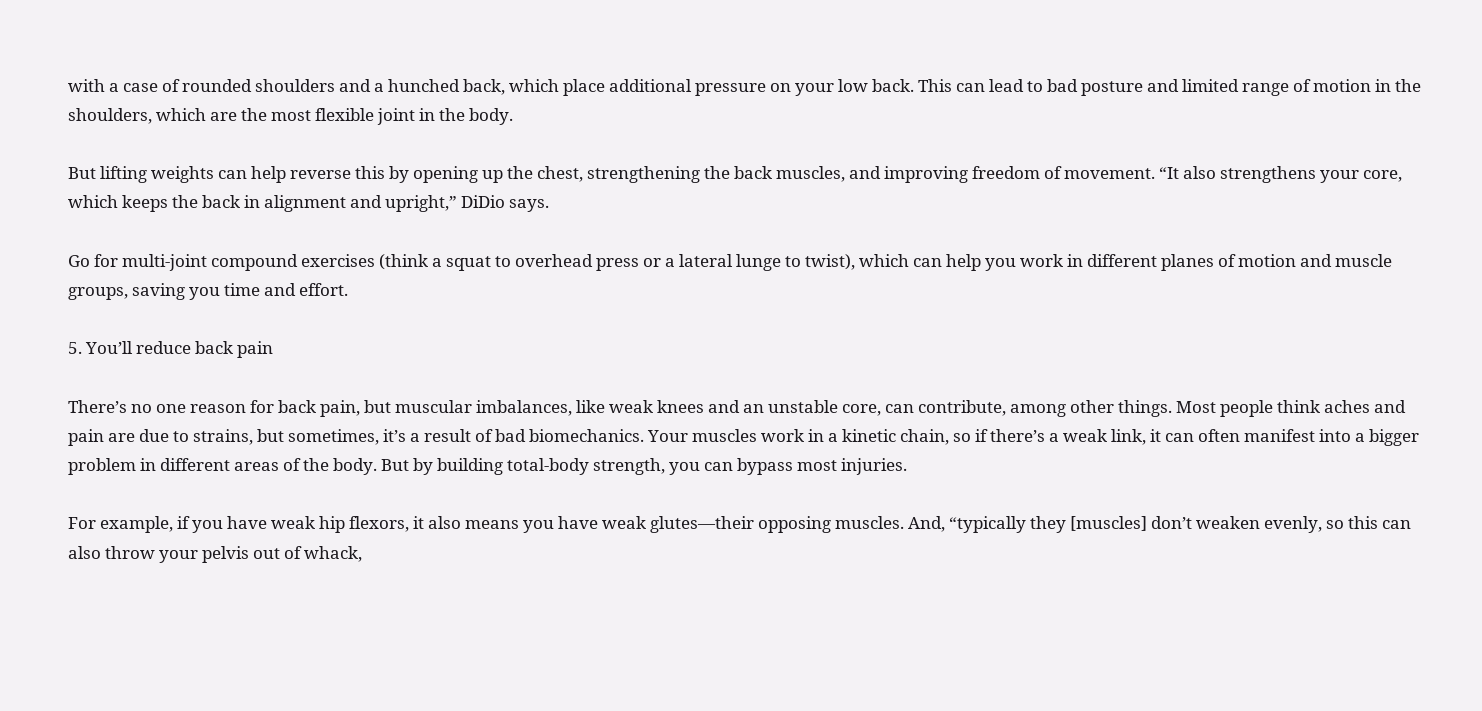with a case of rounded shoulders and a hunched back, which place additional pressure on your low back. This can lead to bad posture and limited range of motion in the shoulders, which are the most flexible joint in the body.

But lifting weights can help reverse this by opening up the chest, strengthening the back muscles, and improving freedom of movement. “It also strengthens your core, which keeps the back in alignment and upright,” DiDio says.

Go for multi-joint compound exercises (think a squat to overhead press or a lateral lunge to twist), which can help you work in different planes of motion and muscle groups, saving you time and effort.

5. You’ll reduce back pain

There’s no one reason for back pain, but muscular imbalances, like weak knees and an unstable core, can contribute, among other things. Most people think aches and pain are due to strains, but sometimes, it’s a result of bad biomechanics. Your muscles work in a kinetic chain, so if there’s a weak link, it can often manifest into a bigger problem in different areas of the body. But by building total-body strength, you can bypass most injuries.

For example, if you have weak hip flexors, it also means you have weak glutes—their opposing muscles. And, “typically they [muscles] don’t weaken evenly, so this can also throw your pelvis out of whack,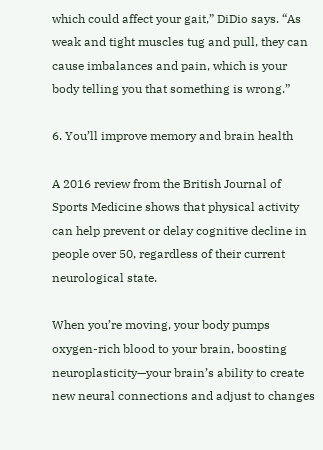which could affect your gait,” DiDio says. “As weak and tight muscles tug and pull, they can cause imbalances and pain, which is your body telling you that something is wrong.”

6. You’ll improve memory and brain health

A 2016 review from the British Journal of Sports Medicine shows that physical activity can help prevent or delay cognitive decline in people over 50, regardless of their current neurological state.

When you’re moving, your body pumps oxygen-rich blood to your brain, boosting neuroplasticity—your brain’s ability to create new neural connections and adjust to changes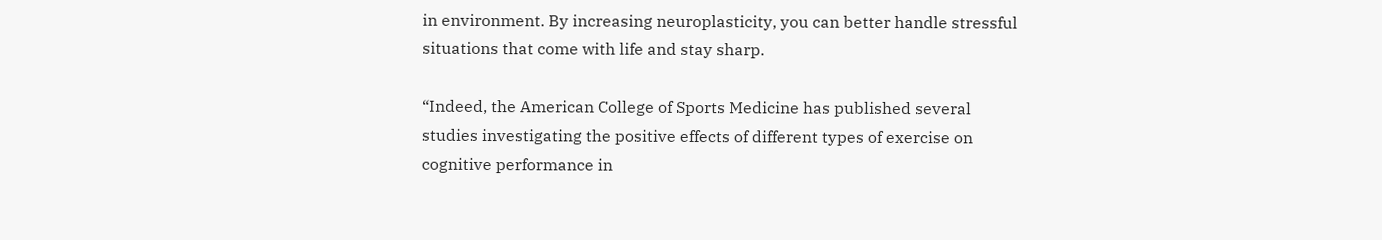in environment. By increasing neuroplasticity, you can better handle stressful situations that come with life and stay sharp.

“Indeed, the American College of Sports Medicine has published several studies investigating the positive effects of different types of exercise on cognitive performance in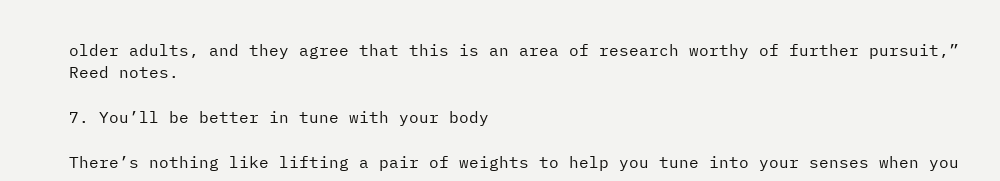older adults, and they agree that this is an area of research worthy of further pursuit,” Reed notes.

7. You’ll be better in tune with your body

There’s nothing like lifting a pair of weights to help you tune into your senses when you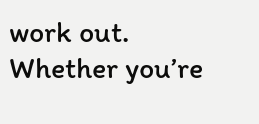work out. Whether you’re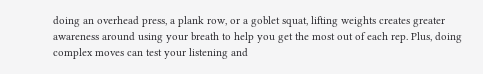doing an overhead press, a plank row, or a goblet squat, lifting weights creates greater awareness around using your breath to help you get the most out of each rep. Plus, doing complex moves can test your listening and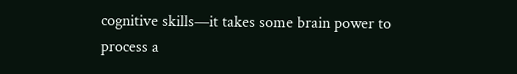cognitive skills—it takes some brain power to process a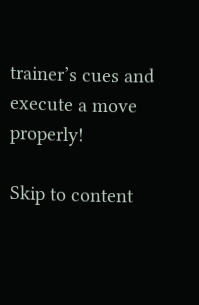trainer’s cues and execute a move properly!

Skip to content